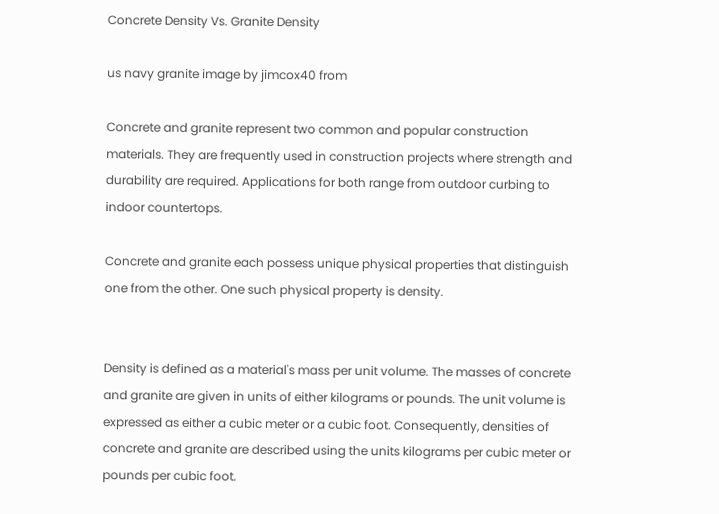Concrete Density Vs. Granite Density

us navy granite image by jimcox40 from

Concrete and granite represent two common and popular construction materials. They are frequently used in construction projects where strength and durability are required. Applications for both range from outdoor curbing to indoor countertops.

Concrete and granite each possess unique physical properties that distinguish one from the other. One such physical property is density.


Density is defined as a material's mass per unit volume. The masses of concrete and granite are given in units of either kilograms or pounds. The unit volume is expressed as either a cubic meter or a cubic foot. Consequently, densities of concrete and granite are described using the units kilograms per cubic meter or pounds per cubic foot.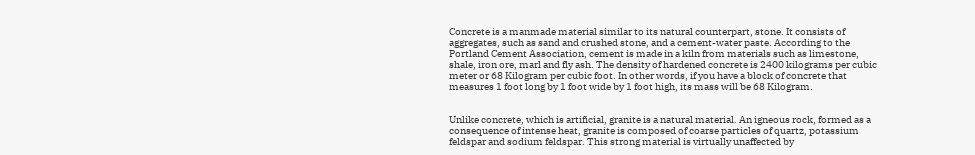Concrete is a manmade material similar to its natural counterpart, stone. It consists of aggregates, such as sand and crushed stone, and a cement-water paste. According to the Portland Cement Association, cement is made in a kiln from materials such as limestone, shale, iron ore, marl and fly ash. The density of hardened concrete is 2400 kilograms per cubic meter or 68 Kilogram per cubic foot. In other words, if you have a block of concrete that measures 1 foot long by 1 foot wide by 1 foot high, its mass will be 68 Kilogram.


Unlike concrete, which is artificial, granite is a natural material. An igneous rock, formed as a consequence of intense heat, granite is composed of coarse particles of quartz, potassium feldspar and sodium feldspar. This strong material is virtually unaffected by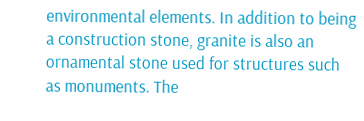environmental elements. In addition to being a construction stone, granite is also an ornamental stone used for structures such as monuments. The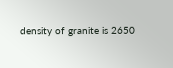density of granite is 2650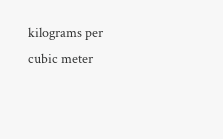kilograms per cubic meter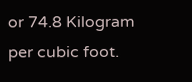or 74.8 Kilogram per cubic foot.